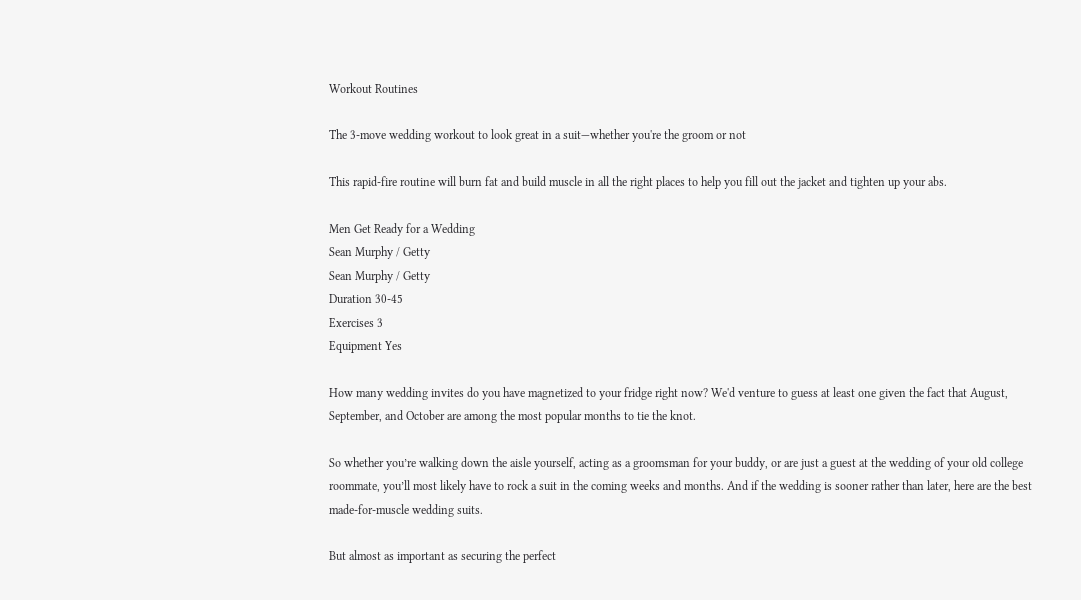Workout Routines

The 3-move wedding workout to look great in a suit—whether you're the groom or not

This rapid-fire routine will burn fat and build muscle in all the right places to help you fill out the jacket and tighten up your abs.

Men Get Ready for a Wedding
Sean Murphy / Getty
Sean Murphy / Getty
Duration 30-45
Exercises 3
Equipment Yes

How many wedding invites do you have magnetized to your fridge right now? We'd venture to guess at least one given the fact that August, September, and October are among the most popular months to tie the knot.

So whether you’re walking down the aisle yourself, acting as a groomsman for your buddy, or are just a guest at the wedding of your old college roommate, you’ll most likely have to rock a suit in the coming weeks and months. And if the wedding is sooner rather than later, here are the best made-for-muscle wedding suits.

But almost as important as securing the perfect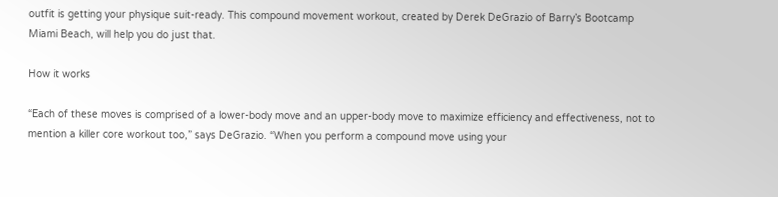outfit is getting your physique suit-ready. This compound movement workout, created by Derek DeGrazio of Barry’s Bootcamp Miami Beach, will help you do just that.

How it works

“Each of these moves is comprised of a lower-body move and an upper-body move to maximize efficiency and effectiveness, not to mention a killer core workout too,” says DeGrazio. “When you perform a compound move using your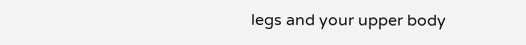legs and your upper body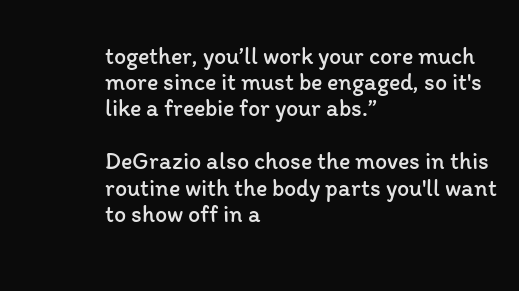together, you’ll work your core much more since it must be engaged, so it's like a freebie for your abs.”

DeGrazio also chose the moves in this routine with the body parts you'll want to show off in a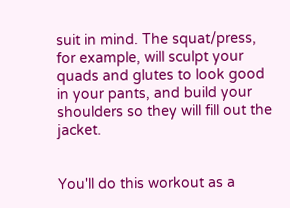suit in mind. The squat/press, for example, will sculpt your quads and glutes to look good in your pants, and build your shoulders so they will fill out the jacket.


You'll do this workout as a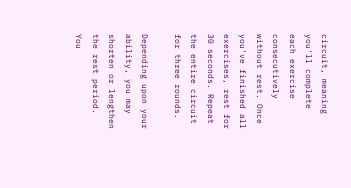circuit, meaning you'll complete each exercise consecutively without rest. Once you've finished all exercises, rest for 30 seconds. Repeat the entire circuit for three rounds.

Depending upon your ability, you may shorten or lengthen the rest period. You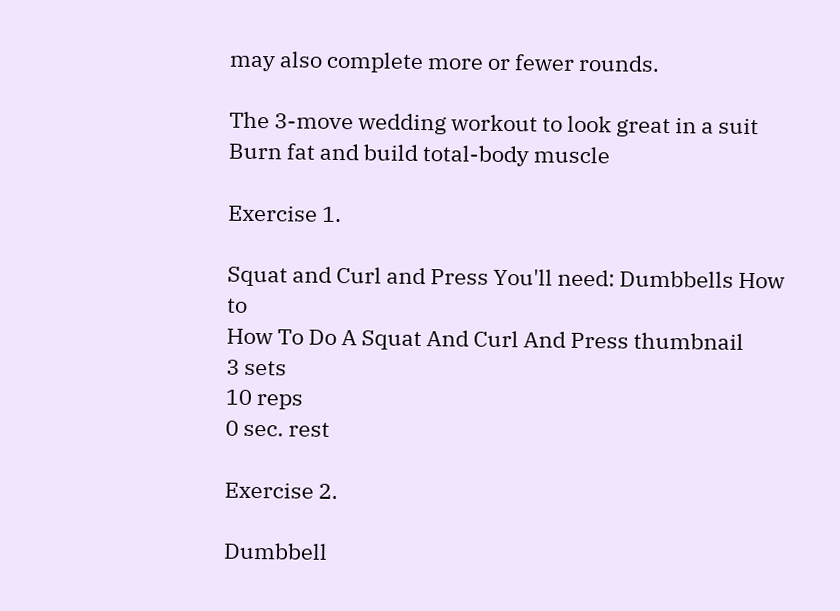may also complete more or fewer rounds.

The 3-move wedding workout to look great in a suit Burn fat and build total-body muscle

Exercise 1.

Squat and Curl and Press You'll need: Dumbbells How to
How To Do A Squat And Curl And Press thumbnail
3 sets
10 reps
0 sec. rest

Exercise 2.

Dumbbell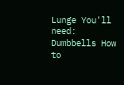Lunge You'll need: Dumbbells How to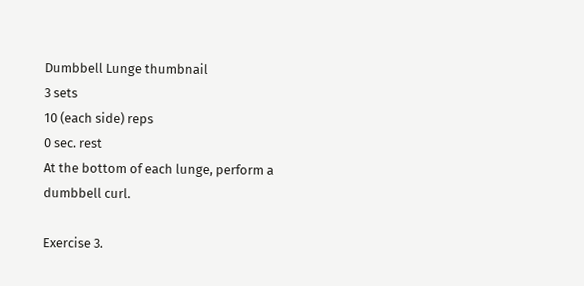Dumbbell Lunge thumbnail
3 sets
10 (each side) reps
0 sec. rest
At the bottom of each lunge, perform a dumbbell curl.

Exercise 3.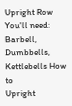Upright Row You'll need: Barbell, Dumbbells, Kettlebells How to
Upright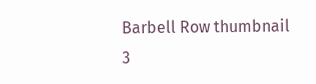Barbell Row thumbnail
3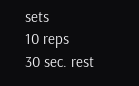sets
10 reps
30 sec. rest